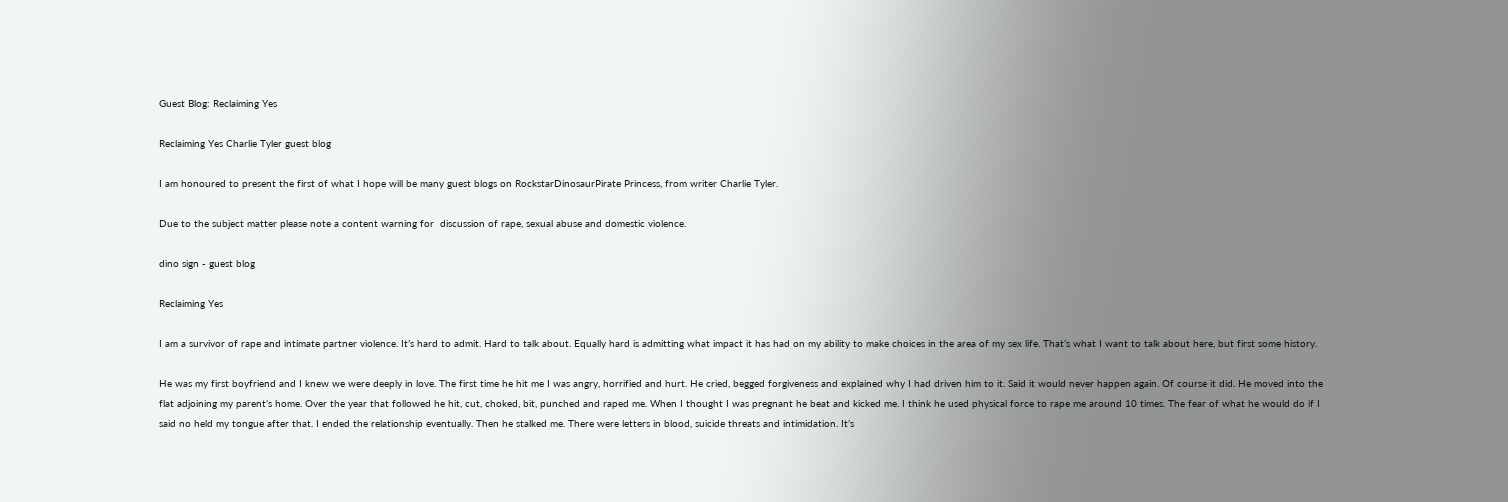Guest Blog: Reclaiming Yes

Reclaiming Yes Charlie Tyler guest blog

I am honoured to present the first of what I hope will be many guest blogs on RockstarDinosaurPirate Princess, from writer Charlie Tyler.

Due to the subject matter please note a content warning for  discussion of rape, sexual abuse and domestic violence.

dino sign - guest blog

Reclaiming Yes

I am a survivor of rape and intimate partner violence. It’s hard to admit. Hard to talk about. Equally hard is admitting what impact it has had on my ability to make choices in the area of my sex life. That’s what I want to talk about here, but first some history.

He was my first boyfriend and I knew we were deeply in love. The first time he hit me I was angry, horrified and hurt. He cried, begged forgiveness and explained why I had driven him to it. Said it would never happen again. Of course it did. He moved into the flat adjoining my parent’s home. Over the year that followed he hit, cut, choked, bit, punched and raped me. When I thought I was pregnant he beat and kicked me. I think he used physical force to rape me around 10 times. The fear of what he would do if I said no held my tongue after that. I ended the relationship eventually. Then he stalked me. There were letters in blood, suicide threats and intimidation. It’s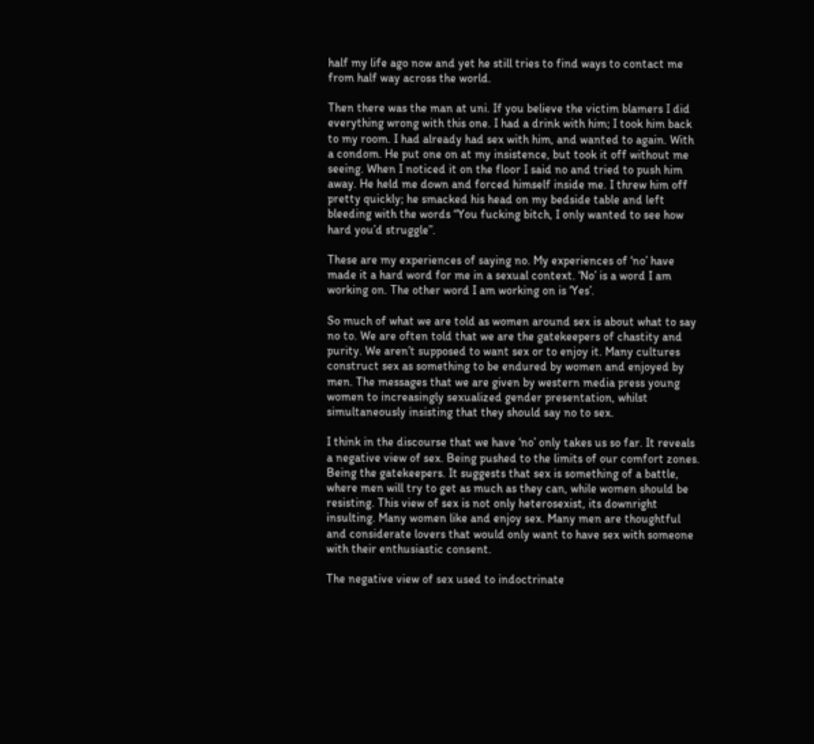half my life ago now and yet he still tries to find ways to contact me from half way across the world.

Then there was the man at uni. If you believe the victim blamers I did everything wrong with this one. I had a drink with him; I took him back to my room. I had already had sex with him, and wanted to again. With a condom. He put one on at my insistence, but took it off without me seeing. When I noticed it on the floor I said no and tried to push him away. He held me down and forced himself inside me. I threw him off pretty quickly; he smacked his head on my bedside table and left bleeding with the words “You fucking bitch, I only wanted to see how hard you’d struggle”.

These are my experiences of saying no. My experiences of ‘no’ have made it a hard word for me in a sexual context. ‘No’ is a word I am working on. The other word I am working on is ‘Yes’.

So much of what we are told as women around sex is about what to say no to. We are often told that we are the gatekeepers of chastity and purity. We aren’t supposed to want sex or to enjoy it. Many cultures construct sex as something to be endured by women and enjoyed by men. The messages that we are given by western media press young women to increasingly sexualized gender presentation, whilst simultaneously insisting that they should say no to sex.

I think in the discourse that we have ‘no’ only takes us so far. It reveals a negative view of sex. Being pushed to the limits of our comfort zones. Being the gatekeepers. It suggests that sex is something of a battle, where men will try to get as much as they can, while women should be resisting. This view of sex is not only heterosexist, its downright insulting. Many women like and enjoy sex. Many men are thoughtful and considerate lovers that would only want to have sex with someone with their enthusiastic consent.

The negative view of sex used to indoctrinate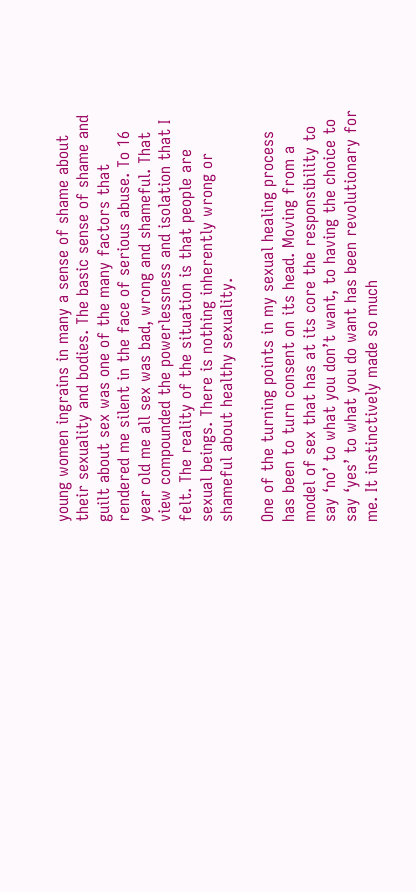young women ingrains in many a sense of shame about their sexuality and bodies. The basic sense of shame and guilt about sex was one of the many factors that rendered me silent in the face of serious abuse. To 16 year old me all sex was bad, wrong and shameful. That view compounded the powerlessness and isolation that I felt. The reality of the situation is that people are sexual beings. There is nothing inherently wrong or shameful about healthy sexuality.

One of the turning points in my sexual healing process has been to turn consent on its head. Moving from a model of sex that has at its core the responsibility to say ‘no’ to what you don’t want, to having the choice to say ‘yes’ to what you do want has been revolutionary for me. It instinctively made so much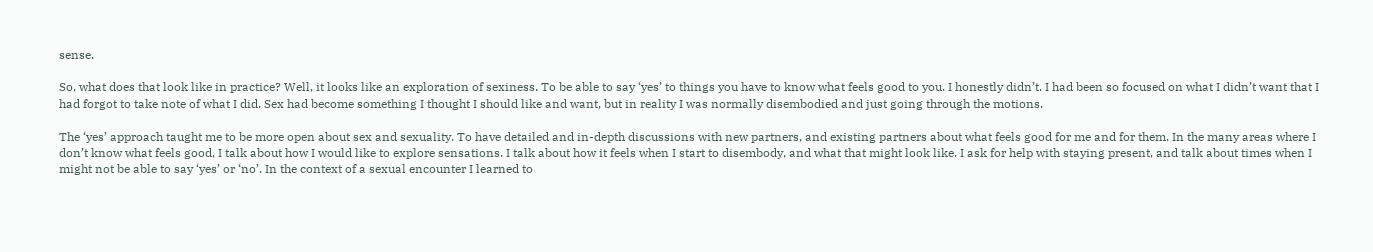sense.

So, what does that look like in practice? Well, it looks like an exploration of sexiness. To be able to say ‘yes’ to things you have to know what feels good to you. I honestly didn’t. I had been so focused on what I didn’t want that I had forgot to take note of what I did. Sex had become something I thought I should like and want, but in reality I was normally disembodied and just going through the motions.

The ‘yes’ approach taught me to be more open about sex and sexuality. To have detailed and in-depth discussions with new partners, and existing partners about what feels good for me and for them. In the many areas where I don’t know what feels good, I talk about how I would like to explore sensations. I talk about how it feels when I start to disembody, and what that might look like. I ask for help with staying present, and talk about times when I might not be able to say ‘yes’ or ‘no’. In the context of a sexual encounter I learned to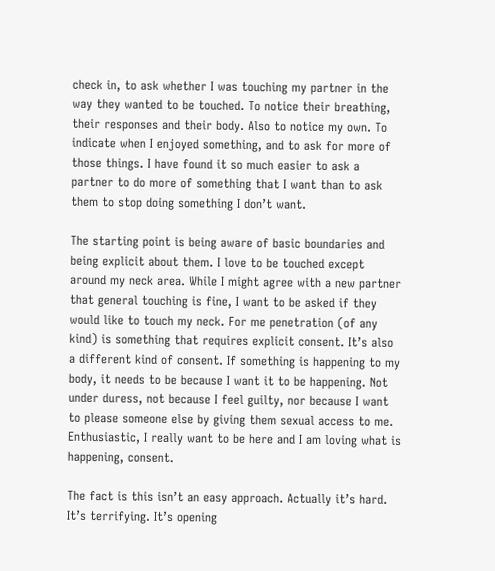check in, to ask whether I was touching my partner in the way they wanted to be touched. To notice their breathing, their responses and their body. Also to notice my own. To indicate when I enjoyed something, and to ask for more of those things. I have found it so much easier to ask a partner to do more of something that I want than to ask them to stop doing something I don’t want.

The starting point is being aware of basic boundaries and being explicit about them. I love to be touched except around my neck area. While I might agree with a new partner that general touching is fine, I want to be asked if they would like to touch my neck. For me penetration (of any kind) is something that requires explicit consent. It’s also a different kind of consent. If something is happening to my body, it needs to be because I want it to be happening. Not under duress, not because I feel guilty, nor because I want to please someone else by giving them sexual access to me. Enthusiastic, I really want to be here and I am loving what is happening, consent.

The fact is this isn’t an easy approach. Actually it’s hard. It’s terrifying. It’s opening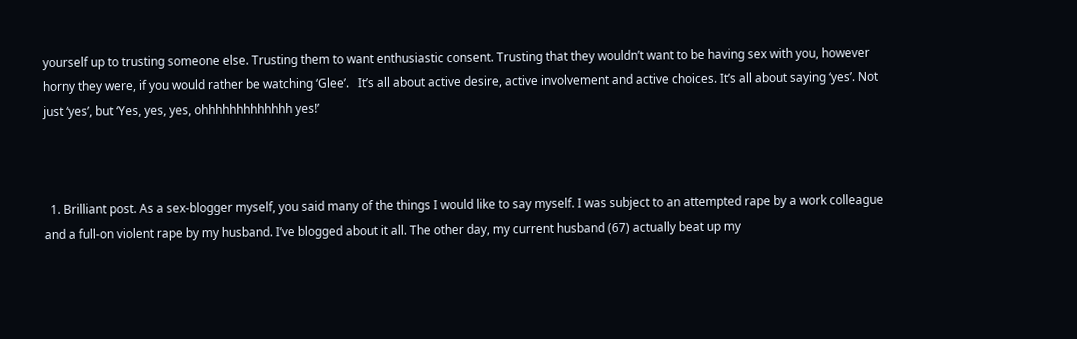yourself up to trusting someone else. Trusting them to want enthusiastic consent. Trusting that they wouldn’t want to be having sex with you, however horny they were, if you would rather be watching ‘Glee’.   It’s all about active desire, active involvement and active choices. It’s all about saying ‘yes’. Not just ‘yes’, but ‘Yes, yes, yes, ohhhhhhhhhhhhh yes!’



  1. Brilliant post. As a sex-blogger myself, you said many of the things I would like to say myself. I was subject to an attempted rape by a work colleague and a full-on violent rape by my husband. I’ve blogged about it all. The other day, my current husband (67) actually beat up my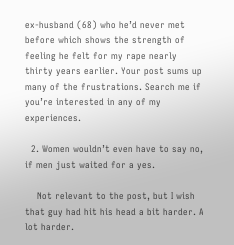ex-husband (68) who he’d never met before which shows the strength of feeling he felt for my rape nearly thirty years earlier. Your post sums up many of the frustrations. Search me if you’re interested in any of my experiences.

  2. Women wouldn’t even have to say no, if men just waited for a yes.

    Not relevant to the post, but I wish that guy had hit his head a bit harder. A lot harder.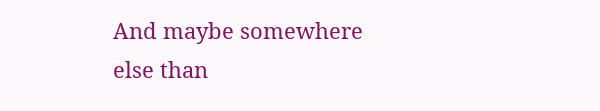And maybe somewhere else than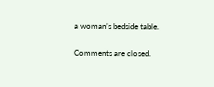a woman’s bedside table.

Comments are closed.